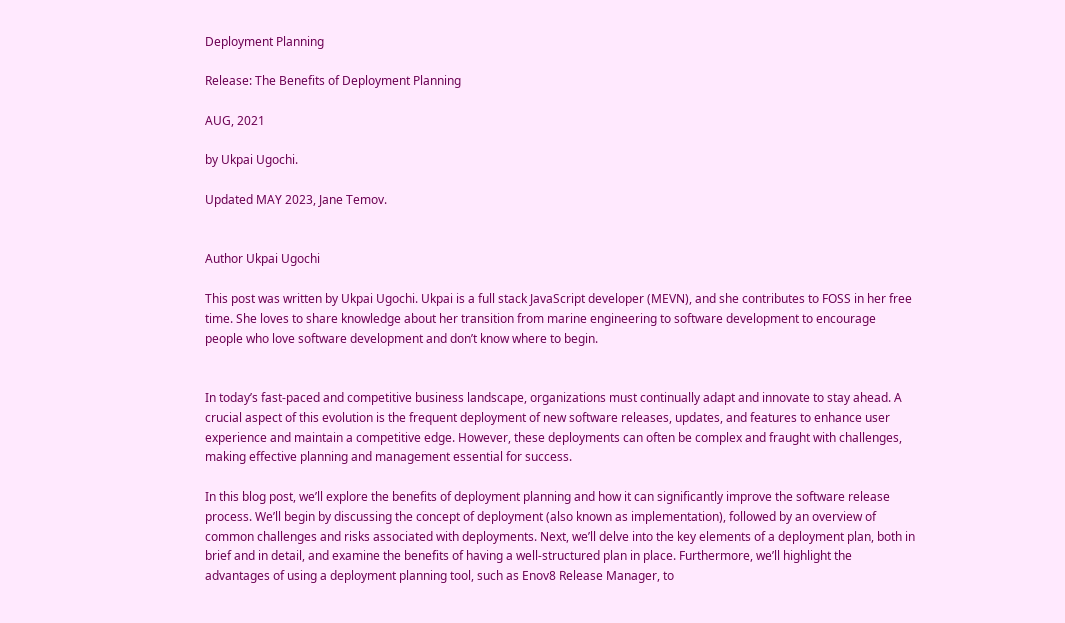Deployment Planning

Release: The Benefits of Deployment Planning

AUG, 2021

by Ukpai Ugochi.

Updated MAY 2023, Jane Temov.


Author Ukpai Ugochi

This post was written by Ukpai Ugochi. Ukpai is a full stack JavaScript developer (MEVN), and she contributes to FOSS in her free time. She loves to share knowledge about her transition from marine engineering to software development to encourage people who love software development and don’t know where to begin.


In today’s fast-paced and competitive business landscape, organizations must continually adapt and innovate to stay ahead. A crucial aspect of this evolution is the frequent deployment of new software releases, updates, and features to enhance user experience and maintain a competitive edge. However, these deployments can often be complex and fraught with challenges, making effective planning and management essential for success.

In this blog post, we’ll explore the benefits of deployment planning and how it can significantly improve the software release process. We’ll begin by discussing the concept of deployment (also known as implementation), followed by an overview of common challenges and risks associated with deployments. Next, we’ll delve into the key elements of a deployment plan, both in brief and in detail, and examine the benefits of having a well-structured plan in place. Furthermore, we’ll highlight the advantages of using a deployment planning tool, such as Enov8 Release Manager, to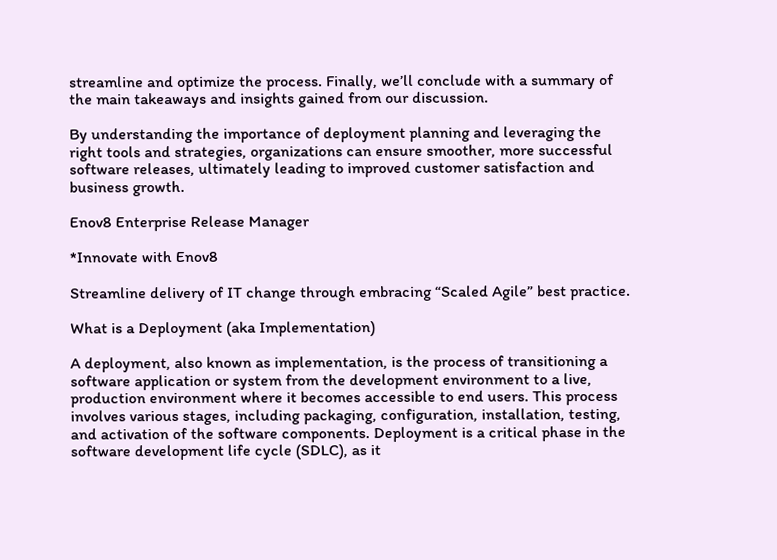streamline and optimize the process. Finally, we’ll conclude with a summary of the main takeaways and insights gained from our discussion.

By understanding the importance of deployment planning and leveraging the right tools and strategies, organizations can ensure smoother, more successful software releases, ultimately leading to improved customer satisfaction and business growth.

Enov8 Enterprise Release Manager

*Innovate with Enov8

Streamline delivery of IT change through embracing “Scaled Agile” best practice.

What is a Deployment (aka Implementation)

A deployment, also known as implementation, is the process of transitioning a software application or system from the development environment to a live, production environment where it becomes accessible to end users. This process involves various stages, including packaging, configuration, installation, testing, and activation of the software components. Deployment is a critical phase in the software development life cycle (SDLC), as it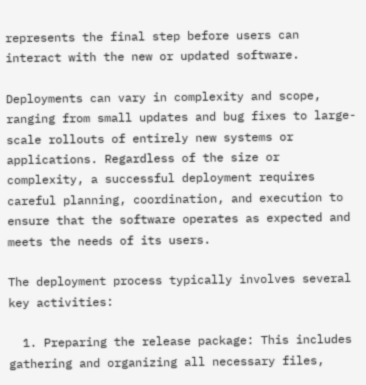represents the final step before users can interact with the new or updated software.

Deployments can vary in complexity and scope, ranging from small updates and bug fixes to large-scale rollouts of entirely new systems or applications. Regardless of the size or complexity, a successful deployment requires careful planning, coordination, and execution to ensure that the software operates as expected and meets the needs of its users.

The deployment process typically involves several key activities:

  1. Preparing the release package: This includes gathering and organizing all necessary files,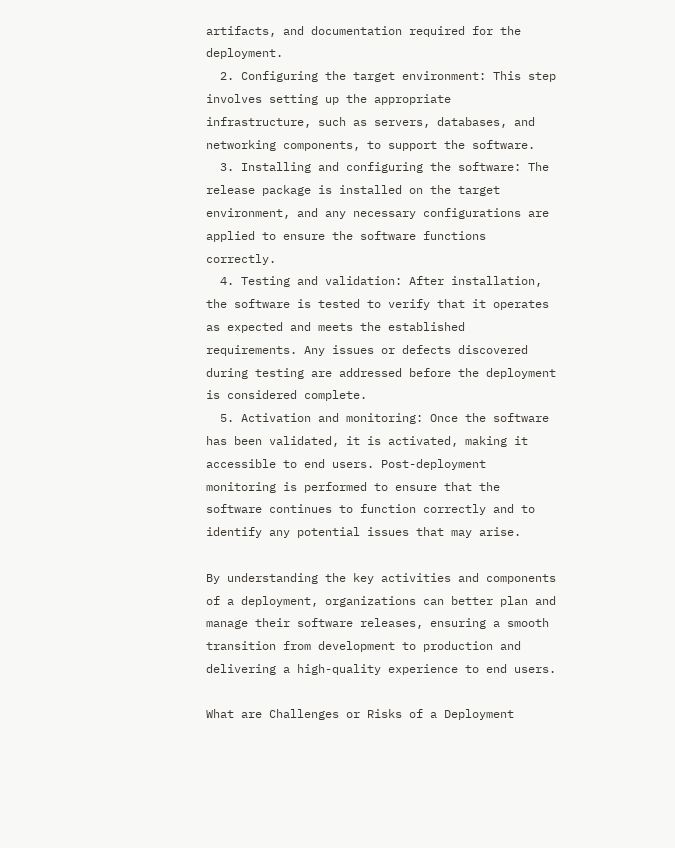artifacts, and documentation required for the deployment.
  2. Configuring the target environment: This step involves setting up the appropriate infrastructure, such as servers, databases, and networking components, to support the software.
  3. Installing and configuring the software: The release package is installed on the target environment, and any necessary configurations are applied to ensure the software functions correctly.
  4. Testing and validation: After installation, the software is tested to verify that it operates as expected and meets the established requirements. Any issues or defects discovered during testing are addressed before the deployment is considered complete.
  5. Activation and monitoring: Once the software has been validated, it is activated, making it accessible to end users. Post-deployment monitoring is performed to ensure that the software continues to function correctly and to identify any potential issues that may arise.

By understanding the key activities and components of a deployment, organizations can better plan and manage their software releases, ensuring a smooth transition from development to production and delivering a high-quality experience to end users.

What are Challenges or Risks of a Deployment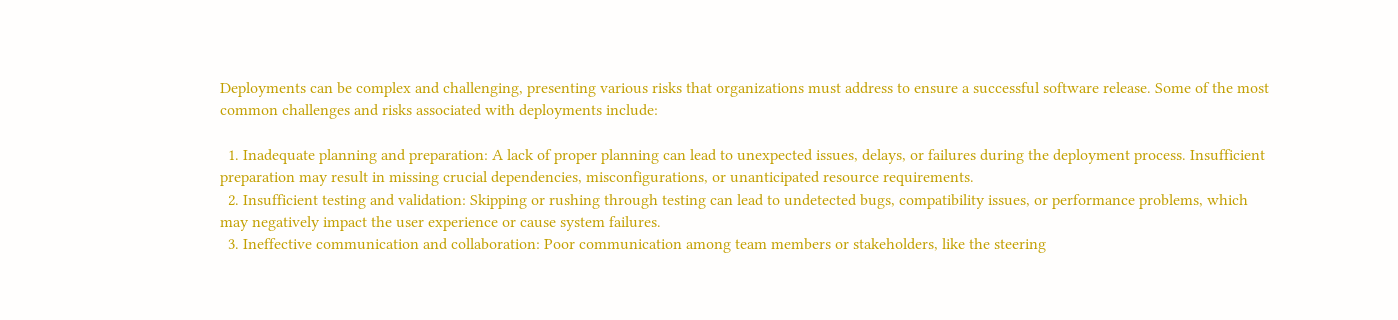Deployments can be complex and challenging, presenting various risks that organizations must address to ensure a successful software release. Some of the most common challenges and risks associated with deployments include:

  1. Inadequate planning and preparation: A lack of proper planning can lead to unexpected issues, delays, or failures during the deployment process. Insufficient preparation may result in missing crucial dependencies, misconfigurations, or unanticipated resource requirements.
  2. Insufficient testing and validation: Skipping or rushing through testing can lead to undetected bugs, compatibility issues, or performance problems, which may negatively impact the user experience or cause system failures.
  3. Ineffective communication and collaboration: Poor communication among team members or stakeholders, like the steering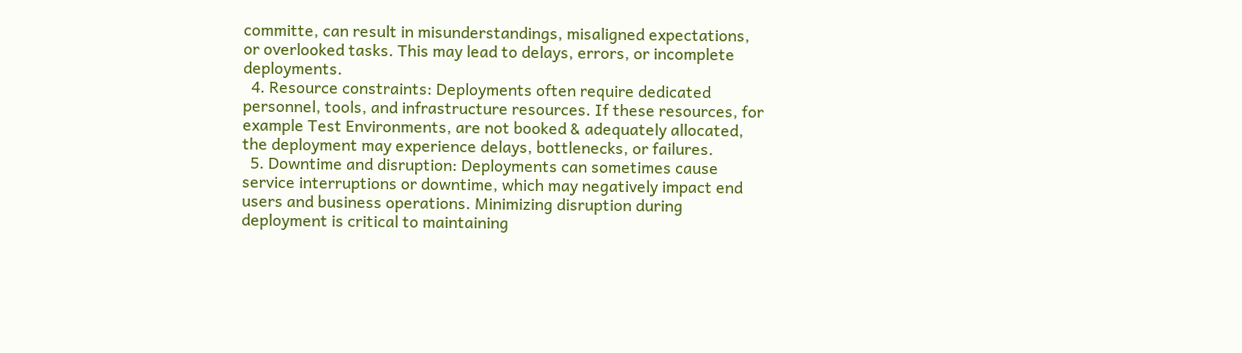committe, can result in misunderstandings, misaligned expectations, or overlooked tasks. This may lead to delays, errors, or incomplete deployments.
  4. Resource constraints: Deployments often require dedicated personnel, tools, and infrastructure resources. If these resources, for example Test Environments, are not booked & adequately allocated, the deployment may experience delays, bottlenecks, or failures.
  5. Downtime and disruption: Deployments can sometimes cause service interruptions or downtime, which may negatively impact end users and business operations. Minimizing disruption during deployment is critical to maintaining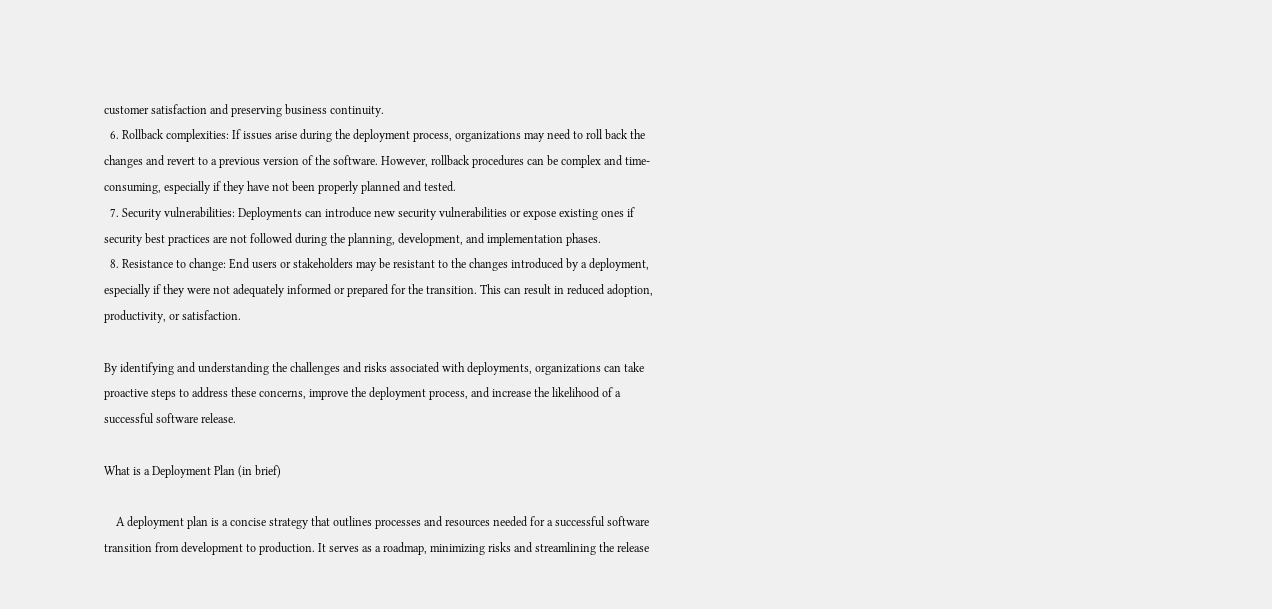customer satisfaction and preserving business continuity.
  6. Rollback complexities: If issues arise during the deployment process, organizations may need to roll back the changes and revert to a previous version of the software. However, rollback procedures can be complex and time-consuming, especially if they have not been properly planned and tested.
  7. Security vulnerabilities: Deployments can introduce new security vulnerabilities or expose existing ones if security best practices are not followed during the planning, development, and implementation phases.
  8. Resistance to change: End users or stakeholders may be resistant to the changes introduced by a deployment, especially if they were not adequately informed or prepared for the transition. This can result in reduced adoption, productivity, or satisfaction.

By identifying and understanding the challenges and risks associated with deployments, organizations can take proactive steps to address these concerns, improve the deployment process, and increase the likelihood of a successful software release.

What is a Deployment Plan (in brief)

    A deployment plan is a concise strategy that outlines processes and resources needed for a successful software transition from development to production. It serves as a roadmap, minimizing risks and streamlining the release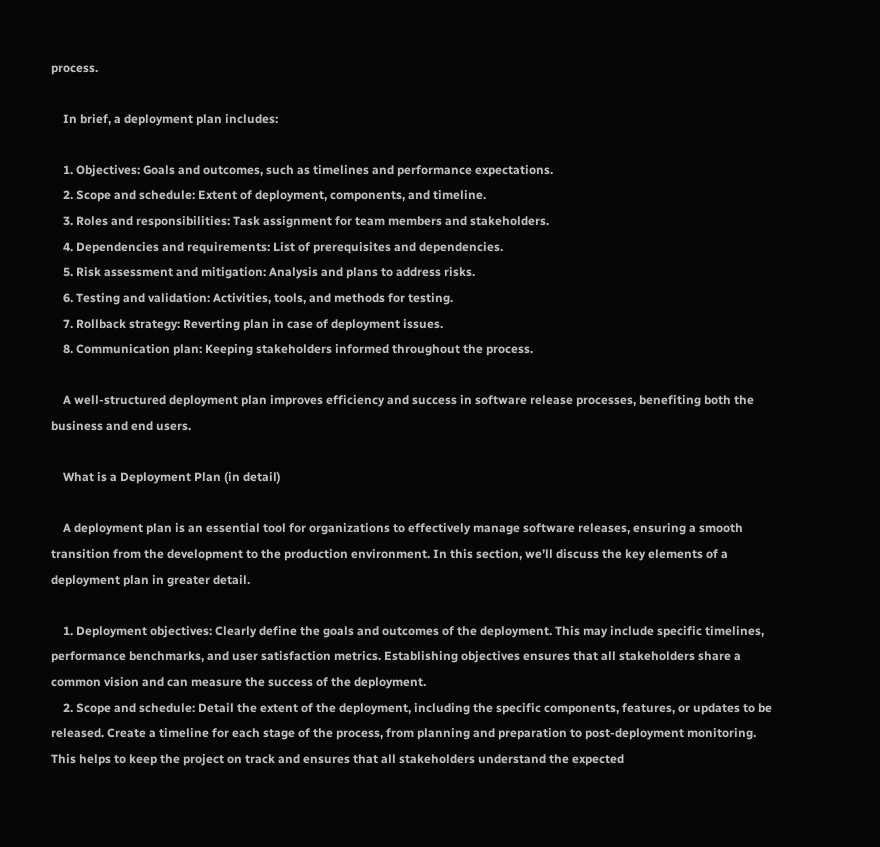process.

    In brief, a deployment plan includes:

    1. Objectives: Goals and outcomes, such as timelines and performance expectations.
    2. Scope and schedule: Extent of deployment, components, and timeline.
    3. Roles and responsibilities: Task assignment for team members and stakeholders.
    4. Dependencies and requirements: List of prerequisites and dependencies.
    5. Risk assessment and mitigation: Analysis and plans to address risks.
    6. Testing and validation: Activities, tools, and methods for testing.
    7. Rollback strategy: Reverting plan in case of deployment issues.
    8. Communication plan: Keeping stakeholders informed throughout the process.

    A well-structured deployment plan improves efficiency and success in software release processes, benefiting both the business and end users.

    What is a Deployment Plan (in detail)

    A deployment plan is an essential tool for organizations to effectively manage software releases, ensuring a smooth transition from the development to the production environment. In this section, we’ll discuss the key elements of a deployment plan in greater detail.

    1. Deployment objectives: Clearly define the goals and outcomes of the deployment. This may include specific timelines, performance benchmarks, and user satisfaction metrics. Establishing objectives ensures that all stakeholders share a common vision and can measure the success of the deployment.
    2. Scope and schedule: Detail the extent of the deployment, including the specific components, features, or updates to be released. Create a timeline for each stage of the process, from planning and preparation to post-deployment monitoring. This helps to keep the project on track and ensures that all stakeholders understand the expected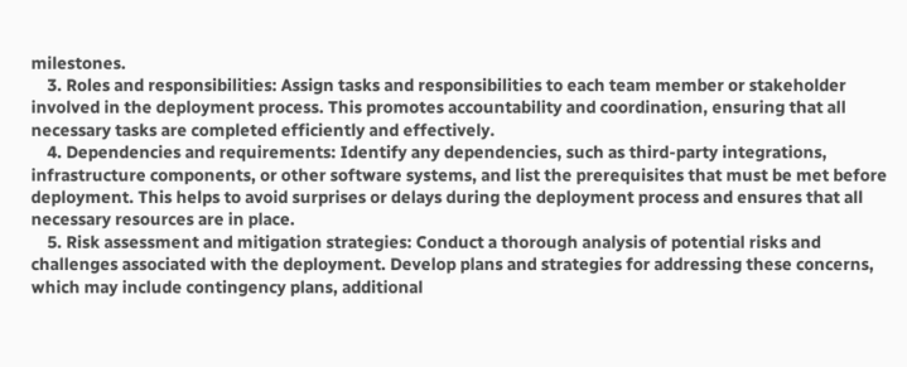milestones.
    3. Roles and responsibilities: Assign tasks and responsibilities to each team member or stakeholder involved in the deployment process. This promotes accountability and coordination, ensuring that all necessary tasks are completed efficiently and effectively.
    4. Dependencies and requirements: Identify any dependencies, such as third-party integrations, infrastructure components, or other software systems, and list the prerequisites that must be met before deployment. This helps to avoid surprises or delays during the deployment process and ensures that all necessary resources are in place.
    5. Risk assessment and mitigation strategies: Conduct a thorough analysis of potential risks and challenges associated with the deployment. Develop plans and strategies for addressing these concerns, which may include contingency plans, additional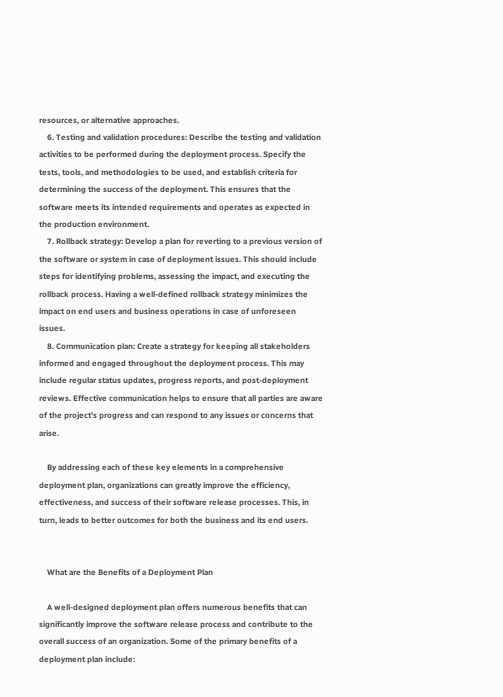resources, or alternative approaches.
    6. Testing and validation procedures: Describe the testing and validation activities to be performed during the deployment process. Specify the tests, tools, and methodologies to be used, and establish criteria for determining the success of the deployment. This ensures that the software meets its intended requirements and operates as expected in the production environment.
    7. Rollback strategy: Develop a plan for reverting to a previous version of the software or system in case of deployment issues. This should include steps for identifying problems, assessing the impact, and executing the rollback process. Having a well-defined rollback strategy minimizes the impact on end users and business operations in case of unforeseen issues.
    8. Communication plan: Create a strategy for keeping all stakeholders informed and engaged throughout the deployment process. This may include regular status updates, progress reports, and post-deployment reviews. Effective communication helps to ensure that all parties are aware of the project’s progress and can respond to any issues or concerns that arise.

    By addressing each of these key elements in a comprehensive deployment plan, organizations can greatly improve the efficiency, effectiveness, and success of their software release processes. This, in turn, leads to better outcomes for both the business and its end users.


    What are the Benefits of a Deployment Plan

    A well-designed deployment plan offers numerous benefits that can significantly improve the software release process and contribute to the overall success of an organization. Some of the primary benefits of a deployment plan include: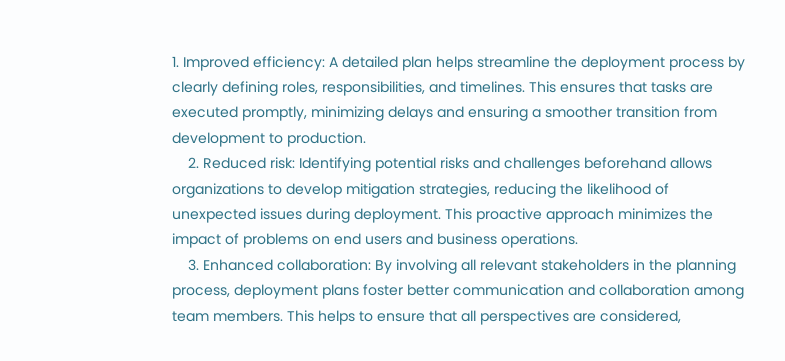1. Improved efficiency: A detailed plan helps streamline the deployment process by clearly defining roles, responsibilities, and timelines. This ensures that tasks are executed promptly, minimizing delays and ensuring a smoother transition from development to production.
    2. Reduced risk: Identifying potential risks and challenges beforehand allows organizations to develop mitigation strategies, reducing the likelihood of unexpected issues during deployment. This proactive approach minimizes the impact of problems on end users and business operations.
    3. Enhanced collaboration: By involving all relevant stakeholders in the planning process, deployment plans foster better communication and collaboration among team members. This helps to ensure that all perspectives are considered,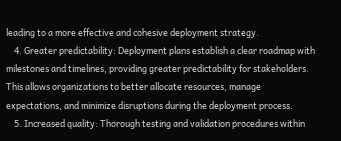leading to a more effective and cohesive deployment strategy.
    4. Greater predictability: Deployment plans establish a clear roadmap with milestones and timelines, providing greater predictability for stakeholders. This allows organizations to better allocate resources, manage expectations, and minimize disruptions during the deployment process.
    5. Increased quality: Thorough testing and validation procedures within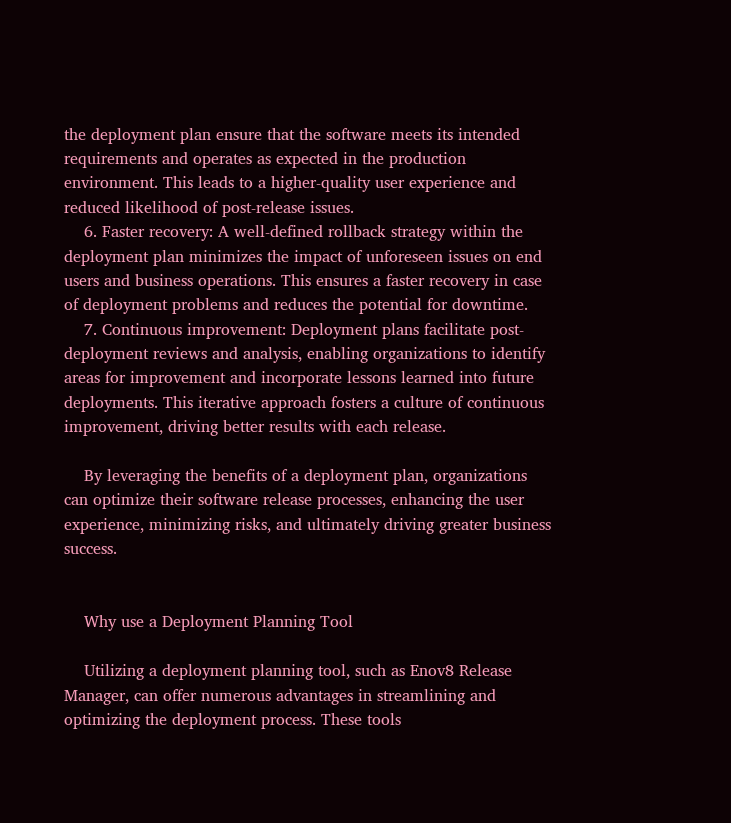the deployment plan ensure that the software meets its intended requirements and operates as expected in the production environment. This leads to a higher-quality user experience and reduced likelihood of post-release issues.
    6. Faster recovery: A well-defined rollback strategy within the deployment plan minimizes the impact of unforeseen issues on end users and business operations. This ensures a faster recovery in case of deployment problems and reduces the potential for downtime.
    7. Continuous improvement: Deployment plans facilitate post-deployment reviews and analysis, enabling organizations to identify areas for improvement and incorporate lessons learned into future deployments. This iterative approach fosters a culture of continuous improvement, driving better results with each release.

    By leveraging the benefits of a deployment plan, organizations can optimize their software release processes, enhancing the user experience, minimizing risks, and ultimately driving greater business success.


    Why use a Deployment Planning Tool

    Utilizing a deployment planning tool, such as Enov8 Release Manager, can offer numerous advantages in streamlining and optimizing the deployment process. These tools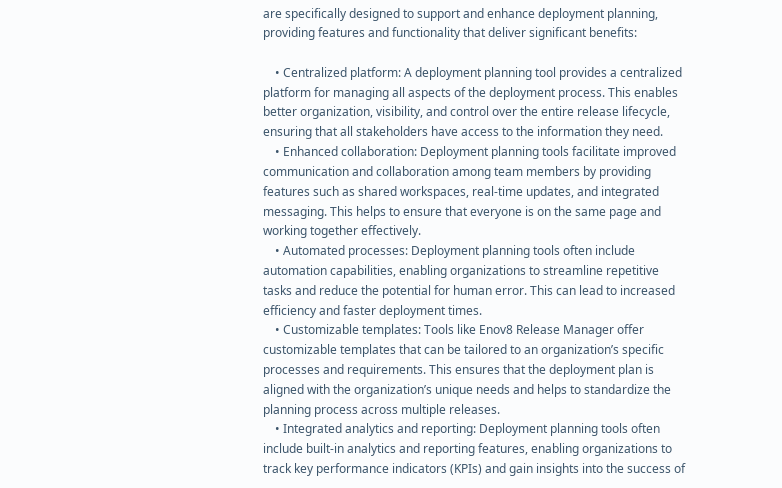are specifically designed to support and enhance deployment planning, providing features and functionality that deliver significant benefits:

    • Centralized platform: A deployment planning tool provides a centralized platform for managing all aspects of the deployment process. This enables better organization, visibility, and control over the entire release lifecycle, ensuring that all stakeholders have access to the information they need.
    • Enhanced collaboration: Deployment planning tools facilitate improved communication and collaboration among team members by providing features such as shared workspaces, real-time updates, and integrated messaging. This helps to ensure that everyone is on the same page and working together effectively.
    • Automated processes: Deployment planning tools often include automation capabilities, enabling organizations to streamline repetitive tasks and reduce the potential for human error. This can lead to increased efficiency and faster deployment times.
    • Customizable templates: Tools like Enov8 Release Manager offer customizable templates that can be tailored to an organization’s specific processes and requirements. This ensures that the deployment plan is aligned with the organization’s unique needs and helps to standardize the planning process across multiple releases.
    • Integrated analytics and reporting: Deployment planning tools often include built-in analytics and reporting features, enabling organizations to track key performance indicators (KPIs) and gain insights into the success of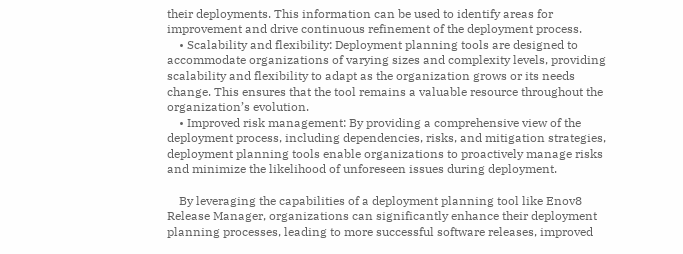their deployments. This information can be used to identify areas for improvement and drive continuous refinement of the deployment process.
    • Scalability and flexibility: Deployment planning tools are designed to accommodate organizations of varying sizes and complexity levels, providing scalability and flexibility to adapt as the organization grows or its needs change. This ensures that the tool remains a valuable resource throughout the organization’s evolution.
    • Improved risk management: By providing a comprehensive view of the deployment process, including dependencies, risks, and mitigation strategies, deployment planning tools enable organizations to proactively manage risks and minimize the likelihood of unforeseen issues during deployment.

    By leveraging the capabilities of a deployment planning tool like Enov8 Release Manager, organizations can significantly enhance their deployment planning processes, leading to more successful software releases, improved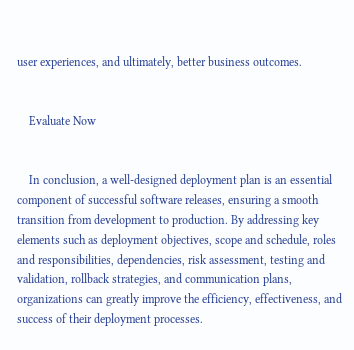user experiences, and ultimately, better business outcomes.


    Evaluate Now


    In conclusion, a well-designed deployment plan is an essential component of successful software releases, ensuring a smooth transition from development to production. By addressing key elements such as deployment objectives, scope and schedule, roles and responsibilities, dependencies, risk assessment, testing and validation, rollback strategies, and communication plans, organizations can greatly improve the efficiency, effectiveness, and success of their deployment processes.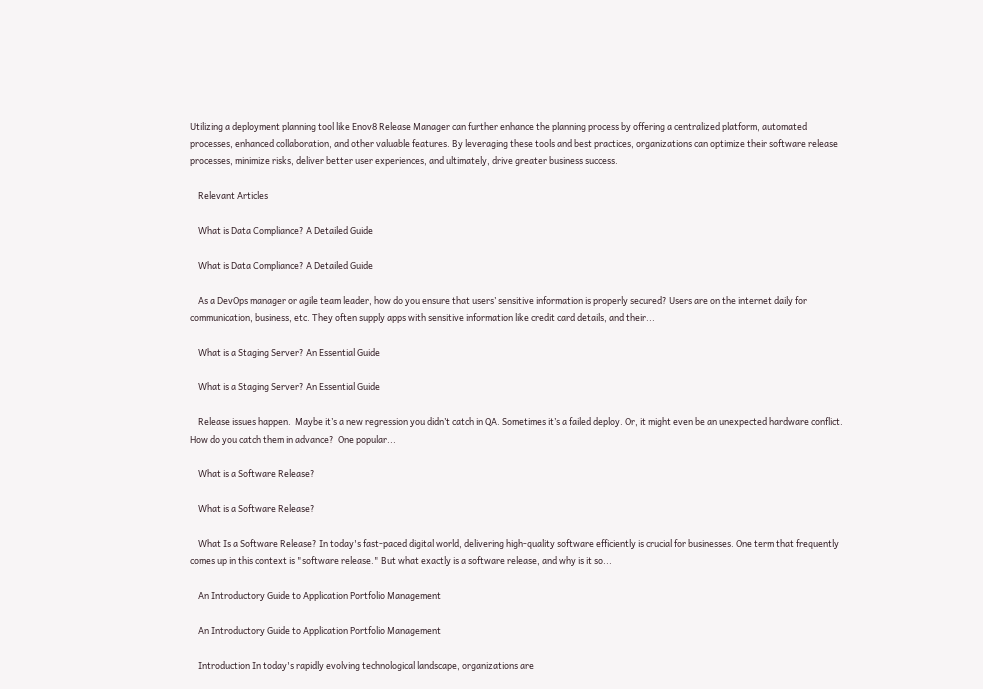Utilizing a deployment planning tool like Enov8 Release Manager can further enhance the planning process by offering a centralized platform, automated processes, enhanced collaboration, and other valuable features. By leveraging these tools and best practices, organizations can optimize their software release processes, minimize risks, deliver better user experiences, and ultimately, drive greater business success.

    Relevant Articles

    What is Data Compliance? A Detailed Guide

    What is Data Compliance? A Detailed Guide

    As a DevOps manager or agile team leader, how do you ensure that users’ sensitive information is properly secured? Users are on the internet daily for communication, business, etc. They often supply apps with sensitive information like credit card details, and their...

    What is a Staging Server? An Essential Guide

    What is a Staging Server? An Essential Guide

    Release issues happen.  Maybe it’s a new regression you didn’t catch in QA. Sometimes it’s a failed deploy. Or, it might even be an unexpected hardware conflict.  How do you catch them in advance?  One popular...

    What is a Software Release?

    What is a Software Release?

    What Is a Software Release? In today's fast-paced digital world, delivering high-quality software efficiently is crucial for businesses. One term that frequently comes up in this context is "software release." But what exactly is a software release, and why is it so...

    An Introductory Guide to Application Portfolio Management

    An Introductory Guide to Application Portfolio Management

    Introduction In today's rapidly evolving technological landscape, organizations are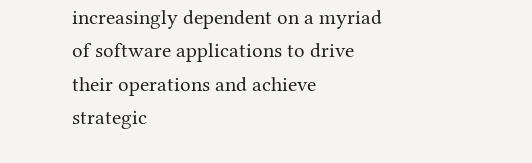increasingly dependent on a myriad of software applications to drive their operations and achieve strategic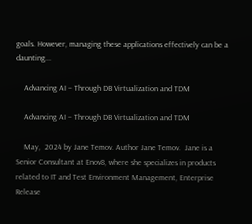goals. However, managing these applications effectively can be a daunting...

    Advancing AI – Through DB Virtualization and TDM

    Advancing AI – Through DB Virtualization and TDM

    May,  2024 by Jane Temov. Author Jane Temov.  Jane is a Senior Consultant at Enov8, where she specializes in products related to IT and Test Environment Management, Enterprise Release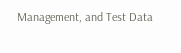Management, and Test Data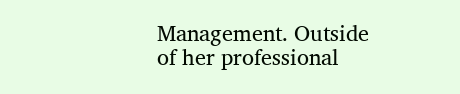Management. Outside of her professional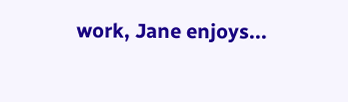work, Jane enjoys...